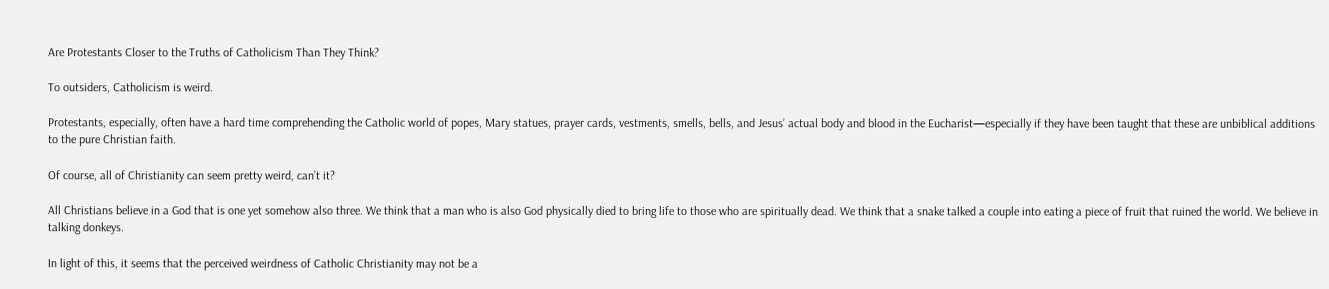Are Protestants Closer to the Truths of Catholicism Than They Think?

To outsiders, Catholicism is weird.

Protestants, especially, often have a hard time comprehending the Catholic world of popes, Mary statues, prayer cards, vestments, smells, bells, and Jesus’ actual body and blood in the Eucharist—especially if they have been taught that these are unbiblical additions to the pure Christian faith.

Of course, all of Christianity can seem pretty weird, can’t it?

All Christians believe in a God that is one yet somehow also three. We think that a man who is also God physically died to bring life to those who are spiritually dead. We think that a snake talked a couple into eating a piece of fruit that ruined the world. We believe in talking donkeys.

In light of this, it seems that the perceived weirdness of Catholic Christianity may not be a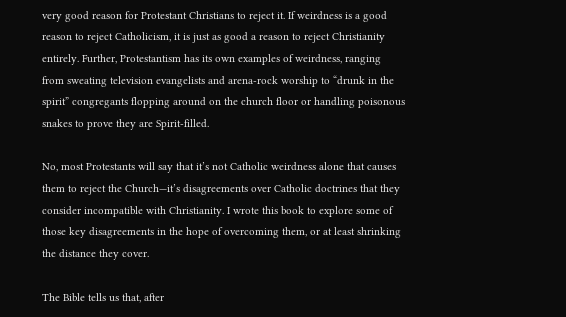very good reason for Protestant Christians to reject it. If weirdness is a good reason to reject Catholicism, it is just as good a reason to reject Christianity entirely. Further, Protestantism has its own examples of weirdness, ranging from sweating television evangelists and arena-rock worship to “drunk in the spirit” congregants flopping around on the church floor or handling poisonous snakes to prove they are Spirit-filled.

No, most Protestants will say that it’s not Catholic weirdness alone that causes them to reject the Church—it’s disagreements over Catholic doctrines that they consider incompatible with Christianity. I wrote this book to explore some of those key disagreements in the hope of overcoming them, or at least shrinking the distance they cover.

The Bible tells us that, after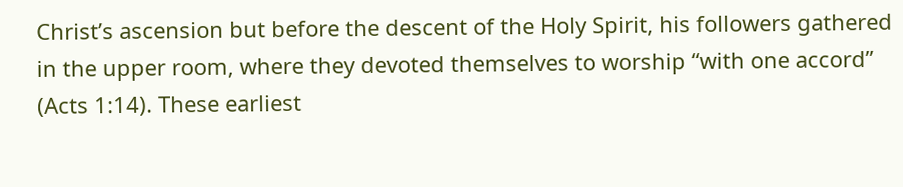Christ’s ascension but before the descent of the Holy Spirit, his followers gathered in the upper room, where they devoted themselves to worship “with one accord” (Acts 1:14). These earliest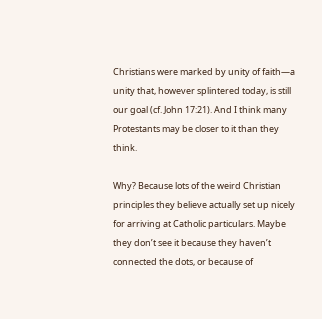Christians were marked by unity of faith—a unity that, however splintered today, is still our goal (cf. John 17:21). And I think many Protestants may be closer to it than they think.

Why? Because lots of the weird Christian principles they believe actually set up nicely for arriving at Catholic particulars. Maybe they don’t see it because they haven’t connected the dots, or because of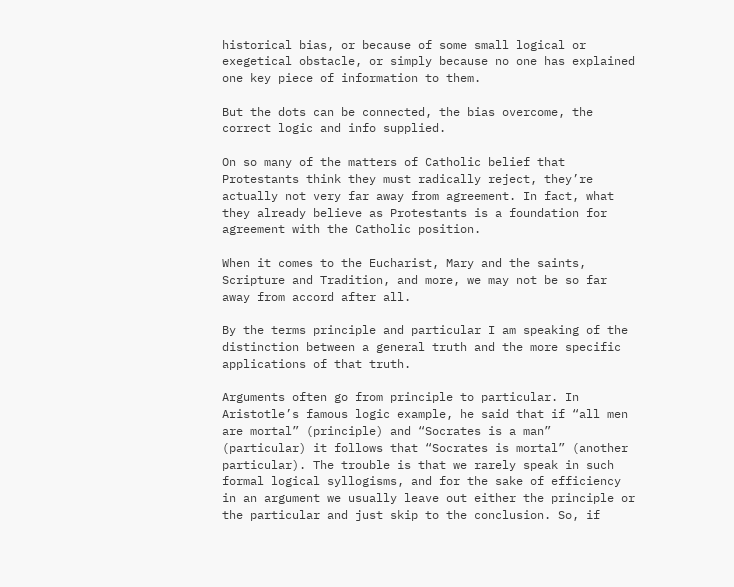historical bias, or because of some small logical or exegetical obstacle, or simply because no one has explained one key piece of information to them.

But the dots can be connected, the bias overcome, the correct logic and info supplied.

On so many of the matters of Catholic belief that Protestants think they must radically reject, they’re actually not very far away from agreement. In fact, what they already believe as Protestants is a foundation for agreement with the Catholic position.

When it comes to the Eucharist, Mary and the saints, Scripture and Tradition, and more, we may not be so far away from accord after all.

By the terms principle and particular I am speaking of the distinction between a general truth and the more specific applications of that truth.

Arguments often go from principle to particular. In Aristotle’s famous logic example, he said that if “all men are mortal” (principle) and “Socrates is a man” (particular) it follows that “Socrates is mortal” (another particular). The trouble is that we rarely speak in such formal logical syllogisms, and for the sake of efficiency in an argument we usually leave out either the principle or the particular and just skip to the conclusion. So, if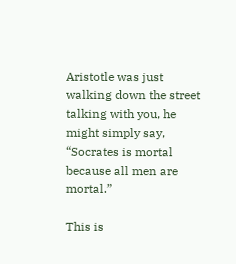Aristotle was just walking down the street talking with you, he might simply say, “Socrates is mortal because all men are mortal.”

This is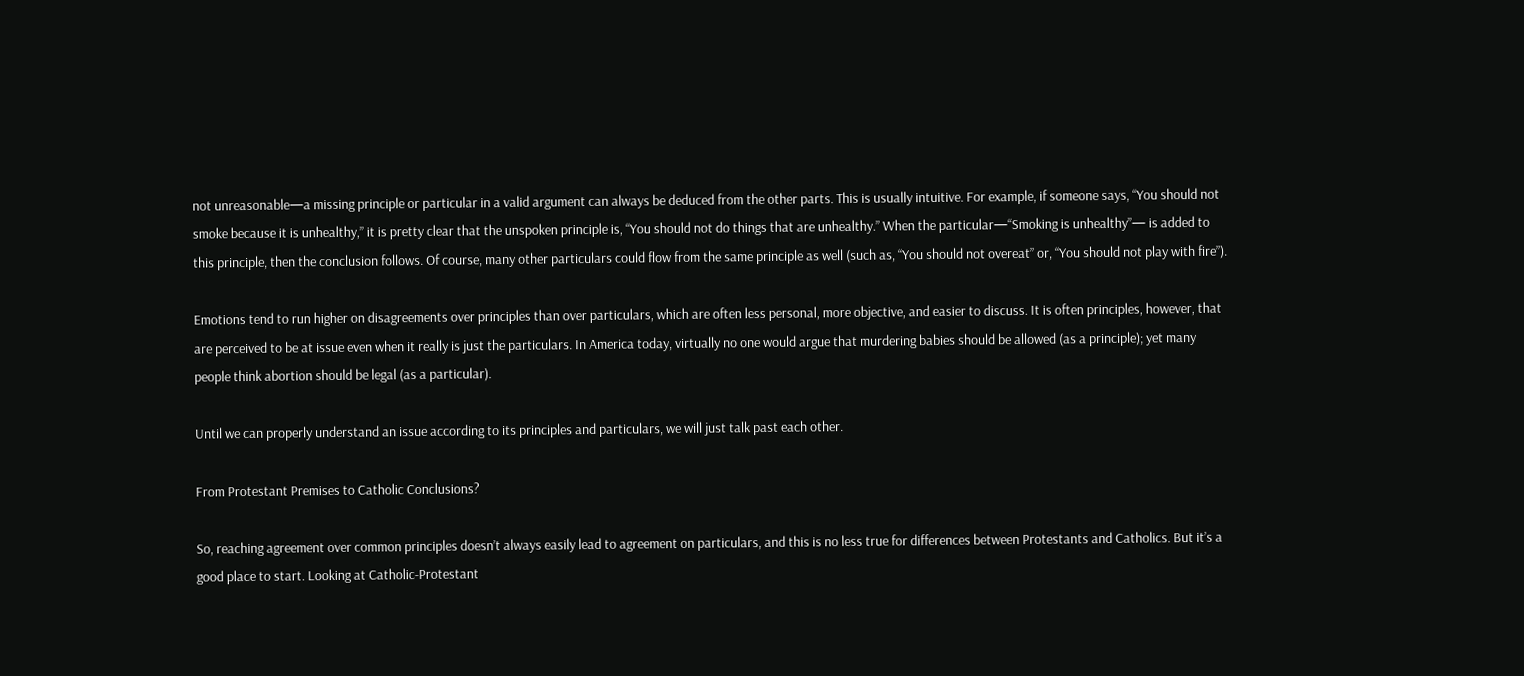not unreasonable—a missing principle or particular in a valid argument can always be deduced from the other parts. This is usually intuitive. For example, if someone says, “You should not smoke because it is unhealthy,” it is pretty clear that the unspoken principle is, “You should not do things that are unhealthy.” When the particular—“Smoking is unhealthy”— is added to this principle, then the conclusion follows. Of course, many other particulars could flow from the same principle as well (such as, “You should not overeat” or, “You should not play with fire”).

Emotions tend to run higher on disagreements over principles than over particulars, which are often less personal, more objective, and easier to discuss. It is often principles, however, that are perceived to be at issue even when it really is just the particulars. In America today, virtually no one would argue that murdering babies should be allowed (as a principle); yet many people think abortion should be legal (as a particular).

Until we can properly understand an issue according to its principles and particulars, we will just talk past each other.

From Protestant Premises to Catholic Conclusions?

So, reaching agreement over common principles doesn’t always easily lead to agreement on particulars, and this is no less true for differences between Protestants and Catholics. But it’s a good place to start. Looking at Catholic-Protestant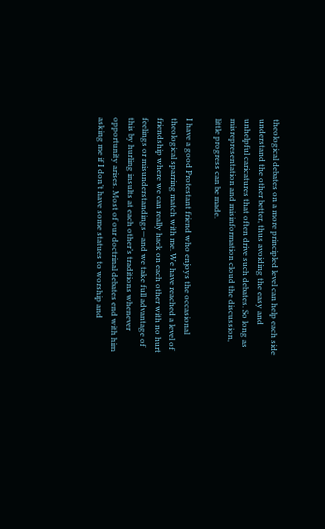theological debates on a more principled level can help each side understand the other better, thus avoiding the easy and unhelpful caricatures that often drive such debates. So long as misrepresentation and misinformation cloud the discussion, little progress can be made.

I have a good Protestant friend who enjoys the occasional theological sparring match with me. We have reached a level of friendship where we can really hack on each other with no hurt feelings or misunderstandings—and we take full advantage of this by hurling insults at each other’s traditions whenever opportunity arises. Most of our doctrinal debates end with him asking me if I don’t have some statues to worship and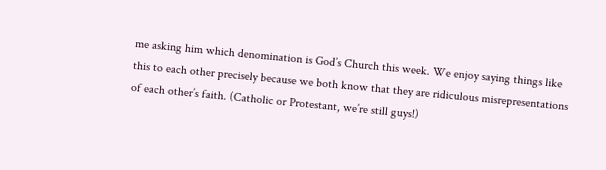me asking him which denomination is God’s Church this week. We enjoy saying things like this to each other precisely because we both know that they are ridiculous misrepresentations of each other’s faith. (Catholic or Protestant, we’re still guys!)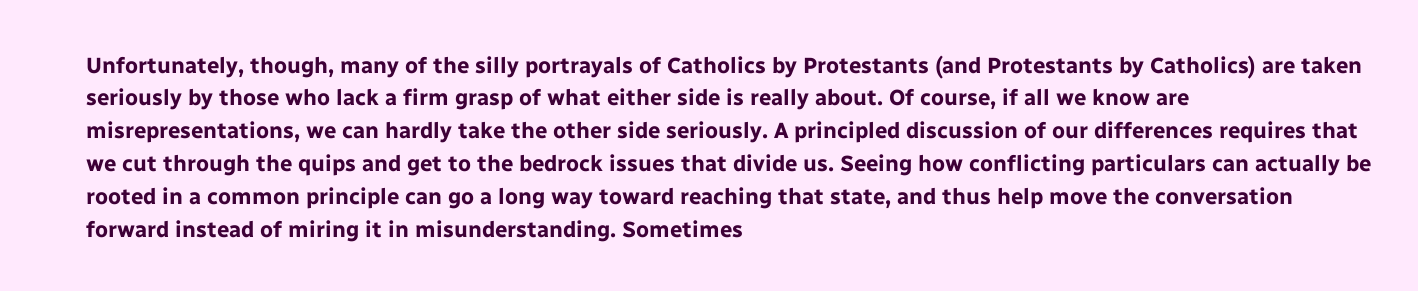Unfortunately, though, many of the silly portrayals of Catholics by Protestants (and Protestants by Catholics) are taken seriously by those who lack a firm grasp of what either side is really about. Of course, if all we know are misrepresentations, we can hardly take the other side seriously. A principled discussion of our differences requires that we cut through the quips and get to the bedrock issues that divide us. Seeing how conflicting particulars can actually be rooted in a common principle can go a long way toward reaching that state, and thus help move the conversation forward instead of miring it in misunderstanding. Sometimes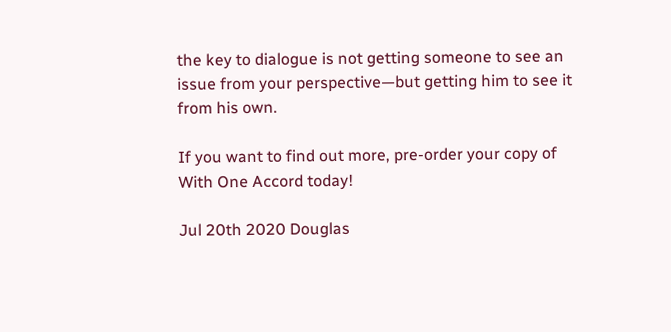the key to dialogue is not getting someone to see an issue from your perspective—but getting him to see it from his own.

If you want to find out more, pre-order your copy of With One Accord today!

Jul 20th 2020 Douglas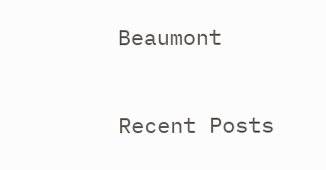Beaumont

Recent Posts